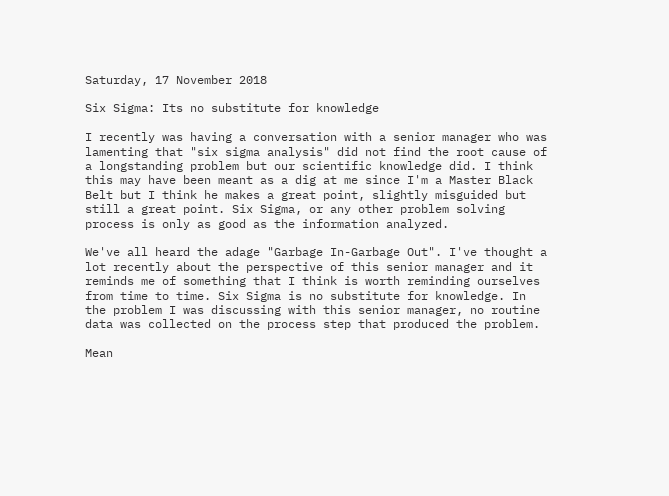Saturday, 17 November 2018

Six Sigma: Its no substitute for knowledge

I recently was having a conversation with a senior manager who was lamenting that "six sigma analysis" did not find the root cause of a longstanding problem but our scientific knowledge did. I think this may have been meant as a dig at me since I'm a Master Black Belt but I think he makes a great point, slightly misguided but still a great point. Six Sigma, or any other problem solving process is only as good as the information analyzed.

We've all heard the adage "Garbage In-Garbage Out". I've thought a lot recently about the perspective of this senior manager and it reminds me of something that I think is worth reminding ourselves from time to time. Six Sigma is no substitute for knowledge. In the problem I was discussing with this senior manager, no routine data was collected on the process step that produced the problem.

Mean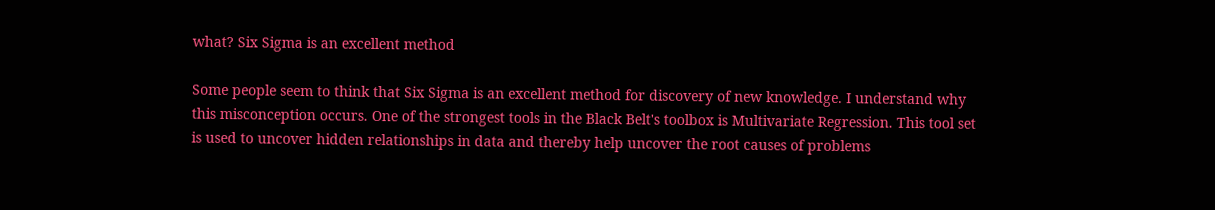what? Six Sigma is an excellent method

Some people seem to think that Six Sigma is an excellent method for discovery of new knowledge. I understand why this misconception occurs. One of the strongest tools in the Black Belt's toolbox is Multivariate Regression. This tool set is used to uncover hidden relationships in data and thereby help uncover the root causes of problems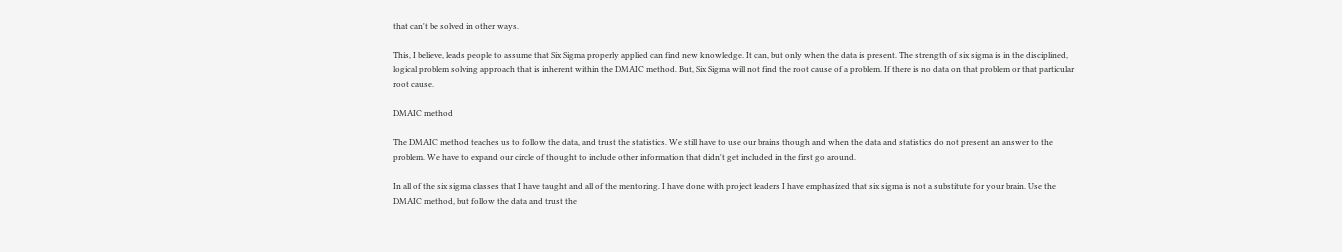that can't be solved in other ways.

This, I believe, leads people to assume that Six Sigma properly applied can find new knowledge. It can, but only when the data is present. The strength of six sigma is in the disciplined, logical problem solving approach that is inherent within the DMAIC method. But, Six Sigma will not find the root cause of a problem. If there is no data on that problem or that particular root cause.

DMAIC method

The DMAIC method teaches us to follow the data, and trust the statistics. We still have to use our brains though and when the data and statistics do not present an answer to the problem. We have to expand our circle of thought to include other information that didn't get included in the first go around.

In all of the six sigma classes that I have taught and all of the mentoring. I have done with project leaders I have emphasized that six sigma is not a substitute for your brain. Use the DMAIC method, but follow the data and trust the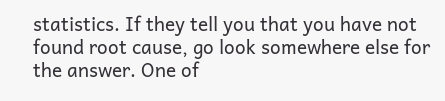statistics. If they tell you that you have not found root cause, go look somewhere else for the answer. One of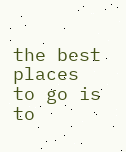the best places to go is to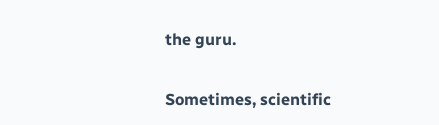the guru.

Sometimes, scientific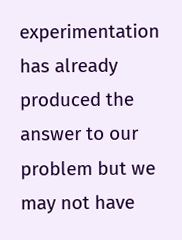experimentation has already produced the answer to our problem but we may not have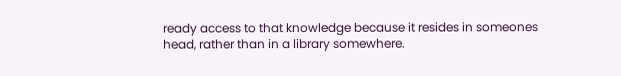ready access to that knowledge because it resides in someones head, rather than in a library somewhere.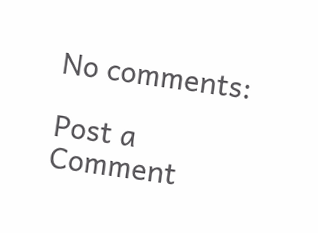No comments:

Post a Comment